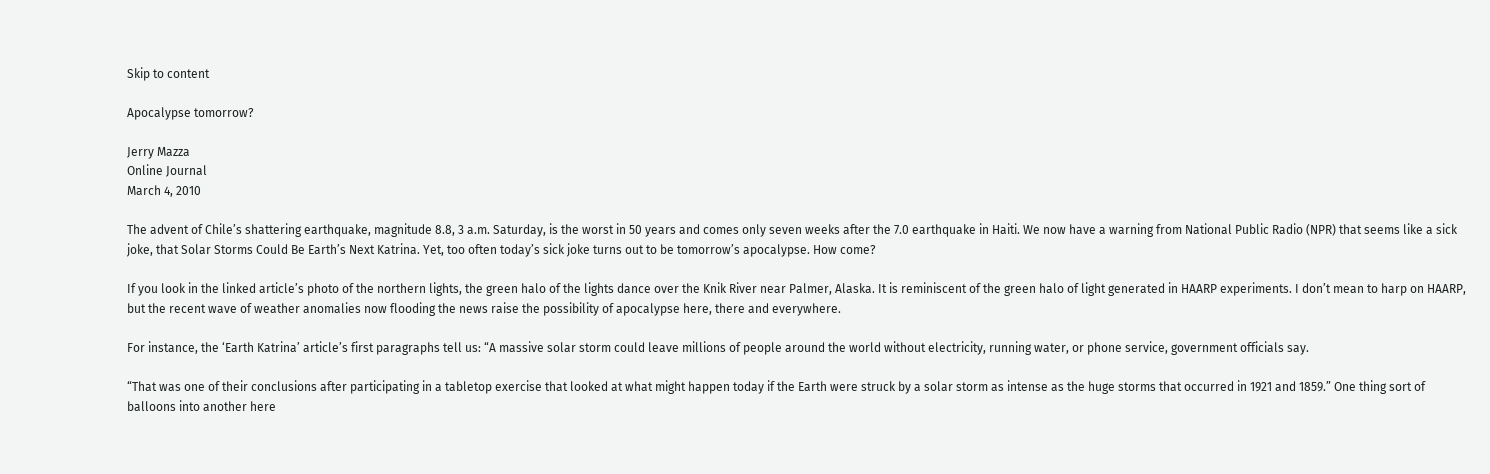Skip to content

Apocalypse tomorrow?

Jerry Mazza
Online Journal
March 4, 2010

The advent of Chile’s shattering earthquake, magnitude 8.8, 3 a.m. Saturday, is the worst in 50 years and comes only seven weeks after the 7.0 earthquake in Haiti. We now have a warning from National Public Radio (NPR) that seems like a sick joke, that Solar Storms Could Be Earth’s Next Katrina. Yet, too often today’s sick joke turns out to be tomorrow’s apocalypse. How come?

If you look in the linked article’s photo of the northern lights, the green halo of the lights dance over the Knik River near Palmer, Alaska. It is reminiscent of the green halo of light generated in HAARP experiments. I don’t mean to harp on HAARP, but the recent wave of weather anomalies now flooding the news raise the possibility of apocalypse here, there and everywhere.

For instance, the ‘Earth Katrina’ article’s first paragraphs tell us: “A massive solar storm could leave millions of people around the world without electricity, running water, or phone service, government officials say.

“That was one of their conclusions after participating in a tabletop exercise that looked at what might happen today if the Earth were struck by a solar storm as intense as the huge storms that occurred in 1921 and 1859.” One thing sort of balloons into another here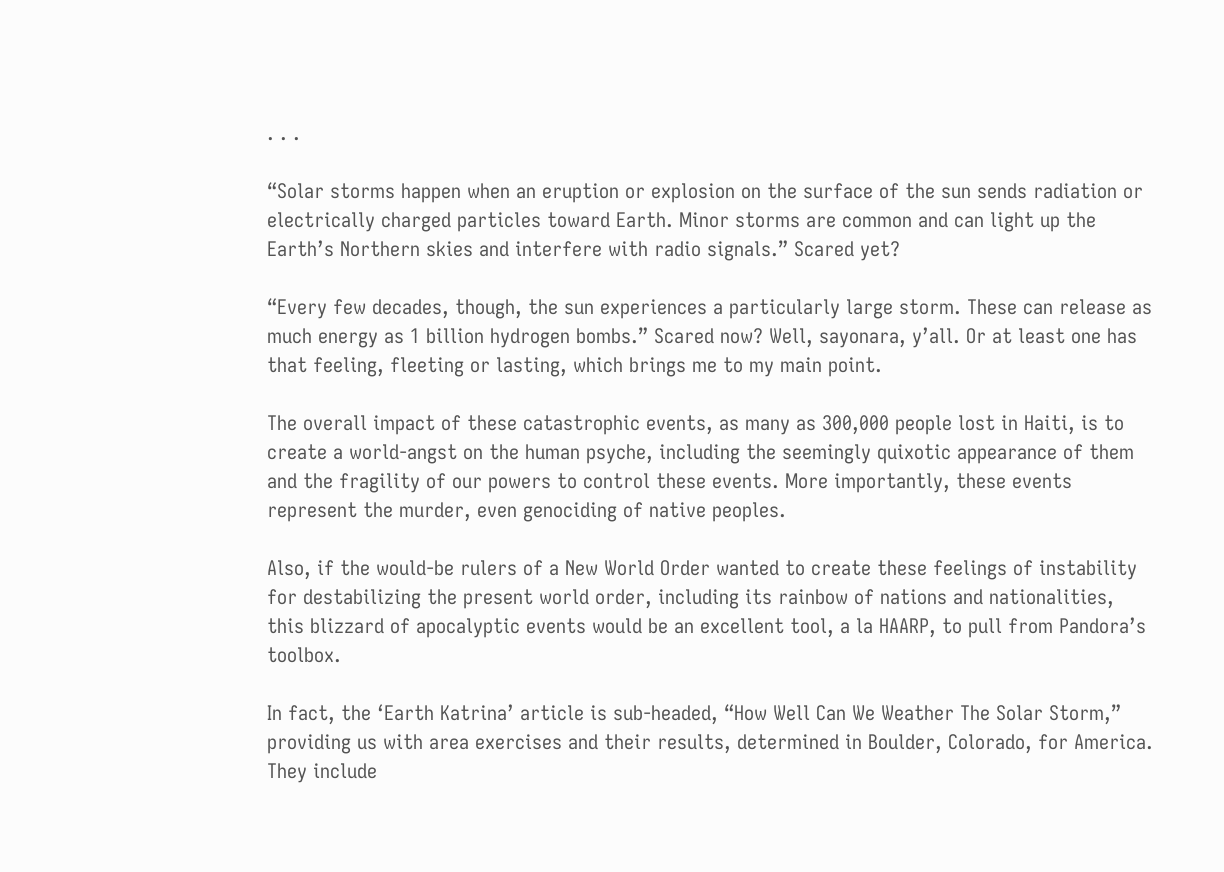. . .

“Solar storms happen when an eruption or explosion on the surface of the sun sends radiation or electrically charged particles toward Earth. Minor storms are common and can light up the Earth’s Northern skies and interfere with radio signals.” Scared yet?

“Every few decades, though, the sun experiences a particularly large storm. These can release as much energy as 1 billion hydrogen bombs.” Scared now? Well, sayonara, y’all. Or at least one has that feeling, fleeting or lasting, which brings me to my main point.

The overall impact of these catastrophic events, as many as 300,000 people lost in Haiti, is to create a world-angst on the human psyche, including the seemingly quixotic appearance of them and the fragility of our powers to control these events. More importantly, these events represent the murder, even genociding of native peoples.

Also, if the would-be rulers of a New World Order wanted to create these feelings of instability for destabilizing the present world order, including its rainbow of nations and nationalities, this blizzard of apocalyptic events would be an excellent tool, a la HAARP, to pull from Pandora’s toolbox.

In fact, the ‘Earth Katrina’ article is sub-headed, “How Well Can We Weather The Solar Storm,” providing us with area exercises and their results, determined in Boulder, Colorado, for America. They include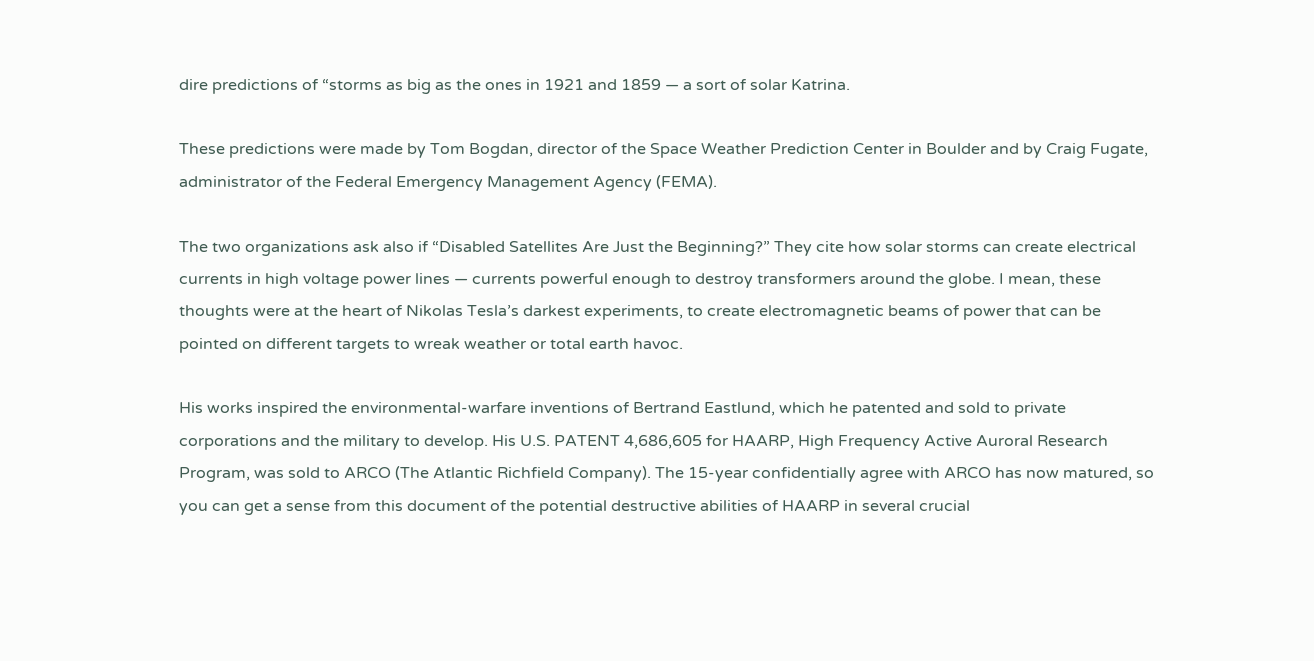dire predictions of “storms as big as the ones in 1921 and 1859 — a sort of solar Katrina.

These predictions were made by Tom Bogdan, director of the Space Weather Prediction Center in Boulder and by Craig Fugate, administrator of the Federal Emergency Management Agency (FEMA).

The two organizations ask also if “Disabled Satellites Are Just the Beginning?” They cite how solar storms can create electrical currents in high voltage power lines — currents powerful enough to destroy transformers around the globe. I mean, these thoughts were at the heart of Nikolas Tesla’s darkest experiments, to create electromagnetic beams of power that can be pointed on different targets to wreak weather or total earth havoc.

His works inspired the environmental-warfare inventions of Bertrand Eastlund, which he patented and sold to private corporations and the military to develop. His U.S. PATENT 4,686,605 for HAARP, High Frequency Active Auroral Research Program, was sold to ARCO (The Atlantic Richfield Company). The 15-year confidentially agree with ARCO has now matured, so you can get a sense from this document of the potential destructive abilities of HAARP in several crucial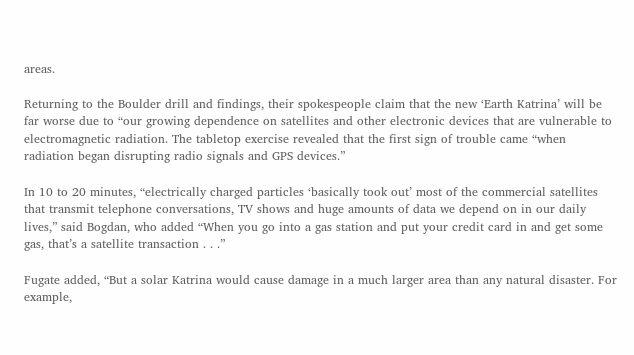areas.

Returning to the Boulder drill and findings, their spokespeople claim that the new ‘Earth Katrina’ will be far worse due to “our growing dependence on satellites and other electronic devices that are vulnerable to electromagnetic radiation. The tabletop exercise revealed that the first sign of trouble came “when radiation began disrupting radio signals and GPS devices.”

In 10 to 20 minutes, “electrically charged particles ‘basically took out’ most of the commercial satellites that transmit telephone conversations, TV shows and huge amounts of data we depend on in our daily lives,” said Bogdan, who added “When you go into a gas station and put your credit card in and get some gas, that’s a satellite transaction . . .”

Fugate added, “But a solar Katrina would cause damage in a much larger area than any natural disaster. For example,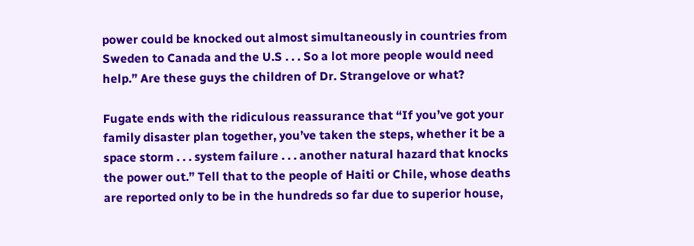power could be knocked out almost simultaneously in countries from Sweden to Canada and the U.S . . . So a lot more people would need help.” Are these guys the children of Dr. Strangelove or what?

Fugate ends with the ridiculous reassurance that “If you’ve got your family disaster plan together, you’ve taken the steps, whether it be a space storm . . . system failure . . . another natural hazard that knocks the power out.” Tell that to the people of Haiti or Chile, whose deaths are reported only to be in the hundreds so far due to superior house,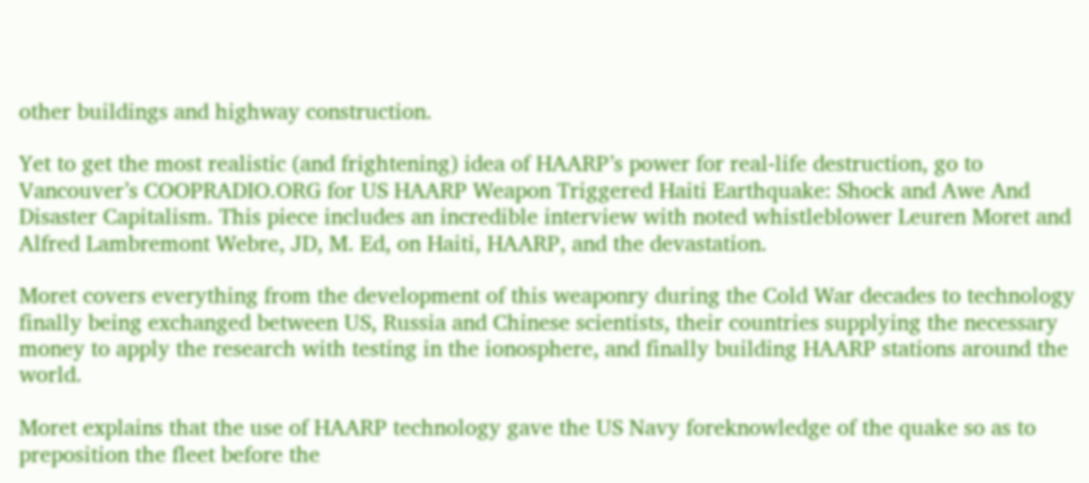other buildings and highway construction.

Yet to get the most realistic (and frightening) idea of HAARP’s power for real-life destruction, go to Vancouver’s COOPRADIO.ORG for US HAARP Weapon Triggered Haiti Earthquake: Shock and Awe And Disaster Capitalism. This piece includes an incredible interview with noted whistleblower Leuren Moret and Alfred Lambremont Webre, JD, M. Ed, on Haiti, HAARP, and the devastation.

Moret covers everything from the development of this weaponry during the Cold War decades to technology finally being exchanged between US, Russia and Chinese scientists, their countries supplying the necessary money to apply the research with testing in the ionosphere, and finally building HAARP stations around the world.

Moret explains that the use of HAARP technology gave the US Navy foreknowledge of the quake so as to preposition the fleet before the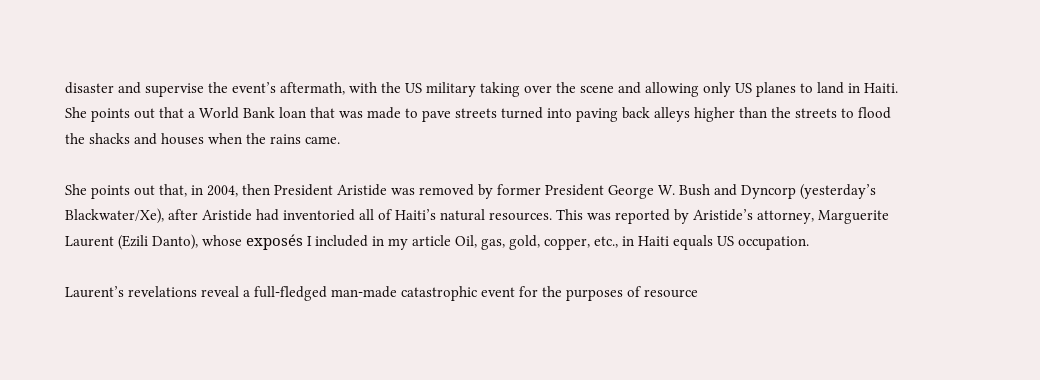disaster and supervise the event’s aftermath, with the US military taking over the scene and allowing only US planes to land in Haiti. She points out that a World Bank loan that was made to pave streets turned into paving back alleys higher than the streets to flood the shacks and houses when the rains came.

She points out that, in 2004, then President Aristide was removed by former President George W. Bush and Dyncorp (yesterday’s Blackwater/Xe), after Aristide had inventoried all of Haiti’s natural resources. This was reported by Aristide’s attorney, Marguerite Laurent (Ezili Danto), whose exposés I included in my article Oil, gas, gold, copper, etc., in Haiti equals US occupation.

Laurent’s revelations reveal a full-fledged man-made catastrophic event for the purposes of resource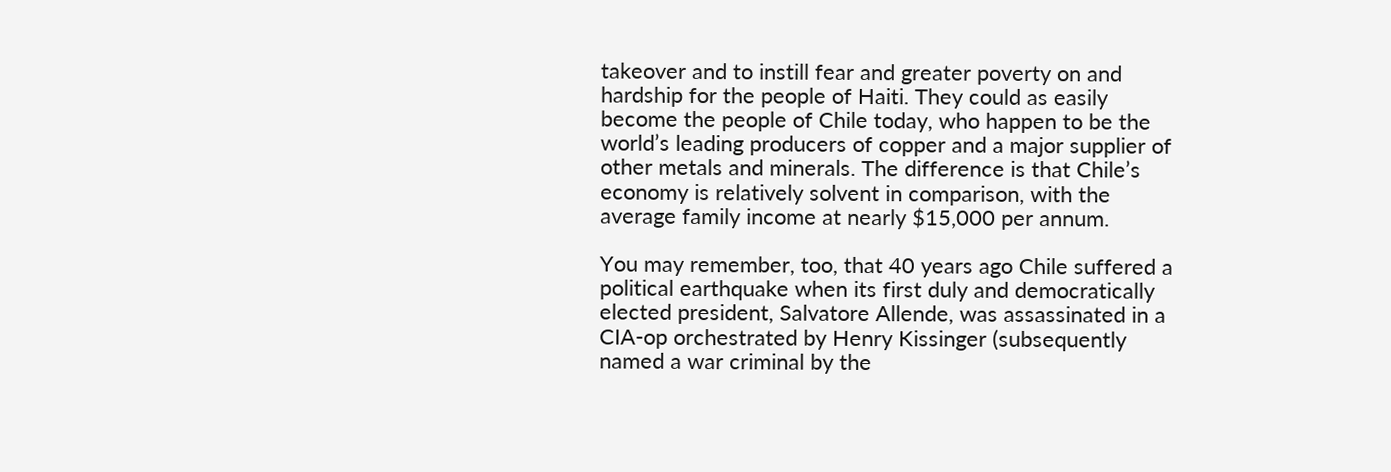takeover and to instill fear and greater poverty on and hardship for the people of Haiti. They could as easily become the people of Chile today, who happen to be the world’s leading producers of copper and a major supplier of other metals and minerals. The difference is that Chile’s economy is relatively solvent in comparison, with the average family income at nearly $15,000 per annum.

You may remember, too, that 40 years ago Chile suffered a political earthquake when its first duly and democratically elected president, Salvatore Allende, was assassinated in a CIA-op orchestrated by Henry Kissinger (subsequently named a war criminal by the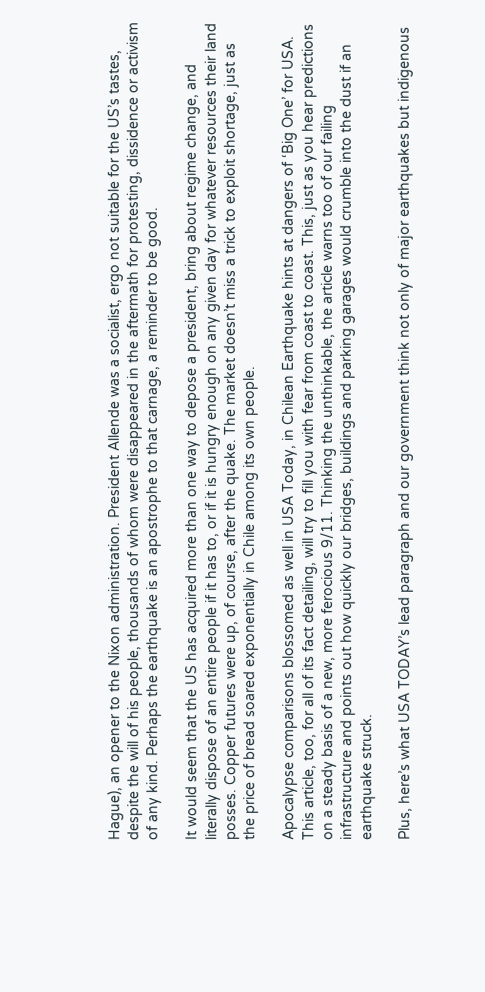Hague), an opener to the Nixon administration. President Allende was a socialist, ergo not suitable for the US’s tastes, despite the will of his people, thousands of whom were disappeared in the aftermath for protesting, dissidence or activism of any kind. Perhaps the earthquake is an apostrophe to that carnage, a reminder to be good.

It would seem that the US has acquired more than one way to depose a president, bring about regime change, and literally dispose of an entire people if it has to, or if it is hungry enough on any given day for whatever resources their land posses. Copper futures were up, of course, after the quake. The market doesn’t miss a trick to exploit shortage, just as the price of bread soared exponentially in Chile among its own people.

Apocalypse comparisons blossomed as well in USA Today, in Chilean Earthquake hints at dangers of ‘Big One’ for USA. This article, too, for all of its fact detailing, will try to fill you with fear from coast to coast. This, just as you hear predictions on a steady basis of a new, more ferocious 9/11. Thinking the unthinkable, the article warns too of our failing infrastructure and points out how quickly our bridges, buildings and parking garages would crumble into the dust if an earthquake struck.

Plus, here’s what USA TODAY’s lead paragraph and our government think not only of major earthquakes but indigenous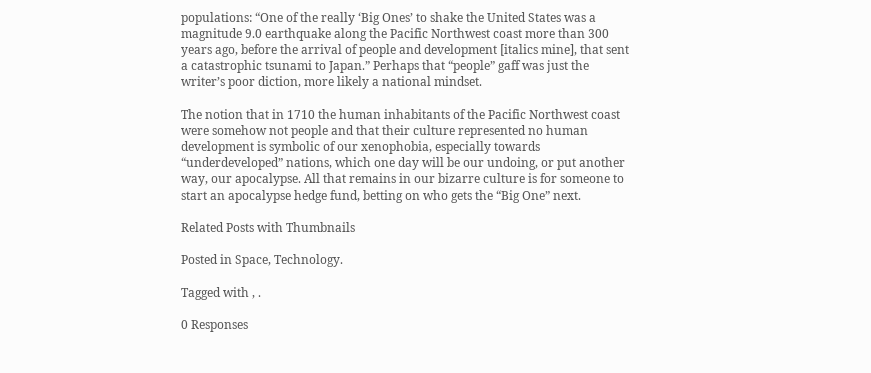populations: “One of the really ‘Big Ones’ to shake the United States was a magnitude 9.0 earthquake along the Pacific Northwest coast more than 300 years ago, before the arrival of people and development [italics mine], that sent a catastrophic tsunami to Japan.” Perhaps that “people” gaff was just the writer’s poor diction, more likely a national mindset.

The notion that in 1710 the human inhabitants of the Pacific Northwest coast were somehow not people and that their culture represented no human development is symbolic of our xenophobia, especially towards “underdeveloped” nations, which one day will be our undoing, or put another way, our apocalypse. All that remains in our bizarre culture is for someone to start an apocalypse hedge fund, betting on who gets the “Big One” next.

Related Posts with Thumbnails

Posted in Space, Technology.

Tagged with , .

0 Responses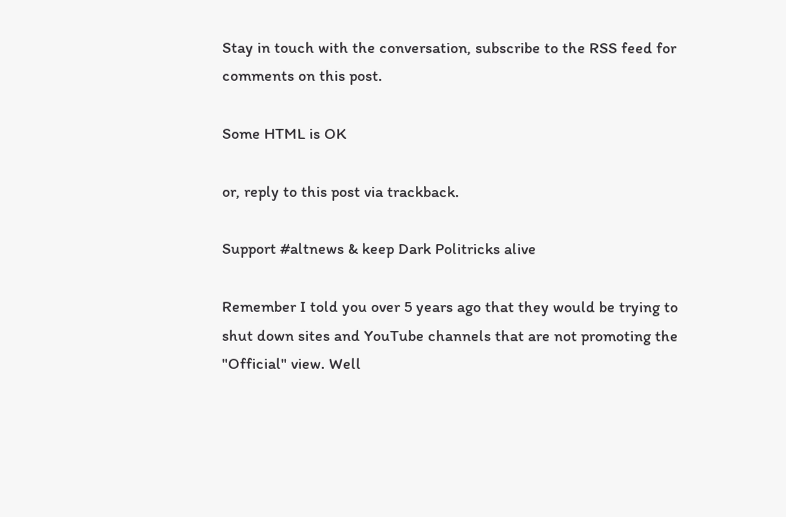Stay in touch with the conversation, subscribe to the RSS feed for comments on this post.

Some HTML is OK

or, reply to this post via trackback.

Support #altnews & keep Dark Politricks alive

Remember I told you over 5 years ago that they would be trying to shut down sites and YouTube channels that are not promoting the "Official" view. Well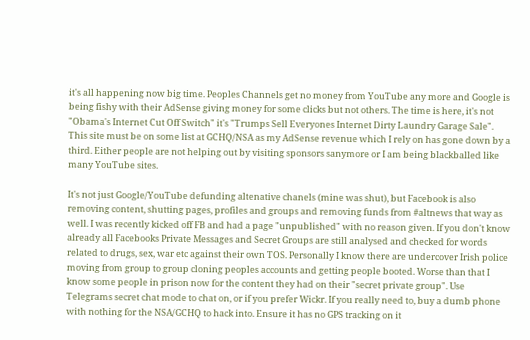it's all happening now big time. Peoples Channels get no money from YouTube any more and Google is being fishy with their AdSense giving money for some clicks but not others. The time is here, it's not "Obama's Internet Cut Off Switch" it's "Trumps Sell Everyones Internet Dirty Laundry Garage Sale". This site must be on some list at GCHQ/NSA as my AdSense revenue which I rely on has gone down by a third. Either people are not helping out by visiting sponsors sanymore or I am being blackballed like many YouTube sites.

It's not just Google/YouTube defunding altenative chanels (mine was shut), but Facebook is also removing content, shutting pages, profiles and groups and removing funds from #altnews that way as well. I was recently kicked off FB and had a page "unpublished" with no reason given. If you don't know already all Facebooks Private Messages and Secret Groups are still analysed and checked for words related to drugs, sex, war etc against their own TOS. Personally I know there are undercover Irish police moving from group to group cloning peoples accounts and getting people booted. Worse than that I know some people in prison now for the content they had on their "secret private group". Use Telegrams secret chat mode to chat on, or if you prefer Wickr. If you really need to, buy a dumb phone with nothing for the NSA/GCHQ to hack into. Ensure it has no GPS tracking on it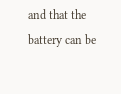and that the battery can be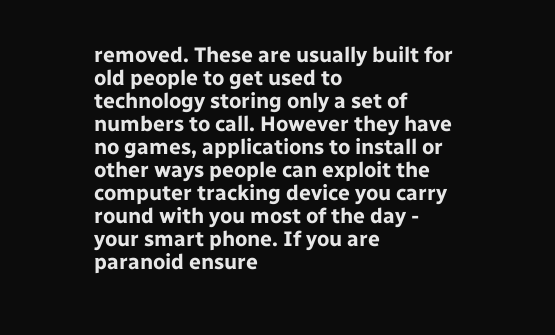removed. These are usually built for old people to get used to technology storing only a set of numbers to call. However they have no games, applications to install or other ways people can exploit the computer tracking device you carry round with you most of the day - your smart phone. If you are paranoid ensure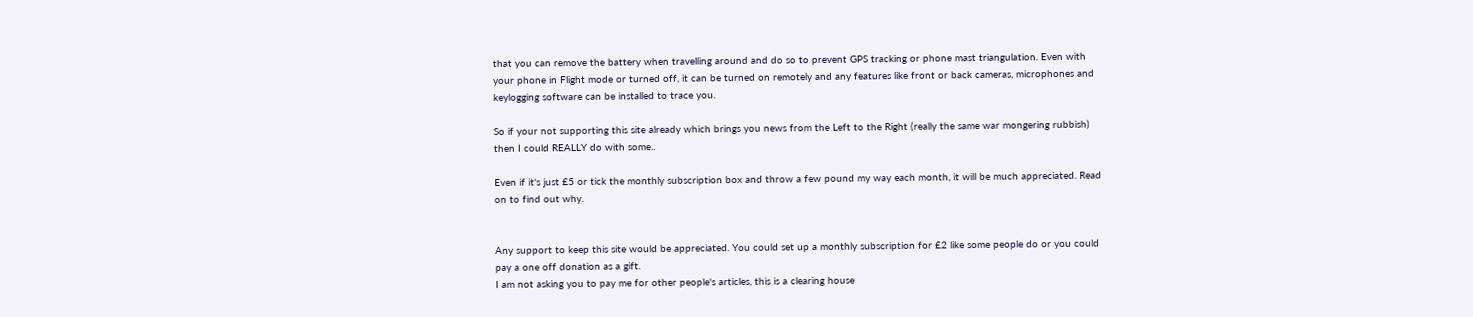that you can remove the battery when travelling around and do so to prevent GPS tracking or phone mast triangulation. Even with your phone in Flight mode or turned off, it can be turned on remotely and any features like front or back cameras, microphones and keylogging software can be installed to trace you.

So if your not supporting this site already which brings you news from the Left to the Right (really the same war mongering rubbish) then I could REALLY do with some..

Even if it's just £5 or tick the monthly subscription box and throw a few pound my way each month, it will be much appreciated. Read on to find out why.


Any support to keep this site would be appreciated. You could set up a monthly subscription for £2 like some people do or you could pay a one off donation as a gift.
I am not asking you to pay me for other people's articles, this is a clearing house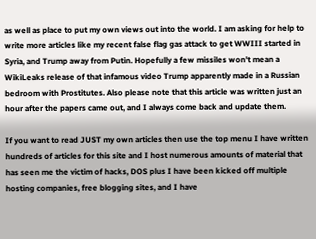as well as place to put my own views out into the world. I am asking for help to write more articles like my recent false flag gas attack to get WWIII started in Syria, and Trump away from Putin. Hopefully a few missiles won't mean a WikiLeaks release of that infamous video Trump apparently made in a Russian bedroom with Prostitutes. Also please note that this article was written just an hour after the papers came out, and I always come back and update them.

If you want to read JUST my own articles then use the top menu I have written hundreds of articles for this site and I host numerous amounts of material that has seen me the victim of hacks, DOS plus I have been kicked off multiple hosting companies, free blogging sites, and I have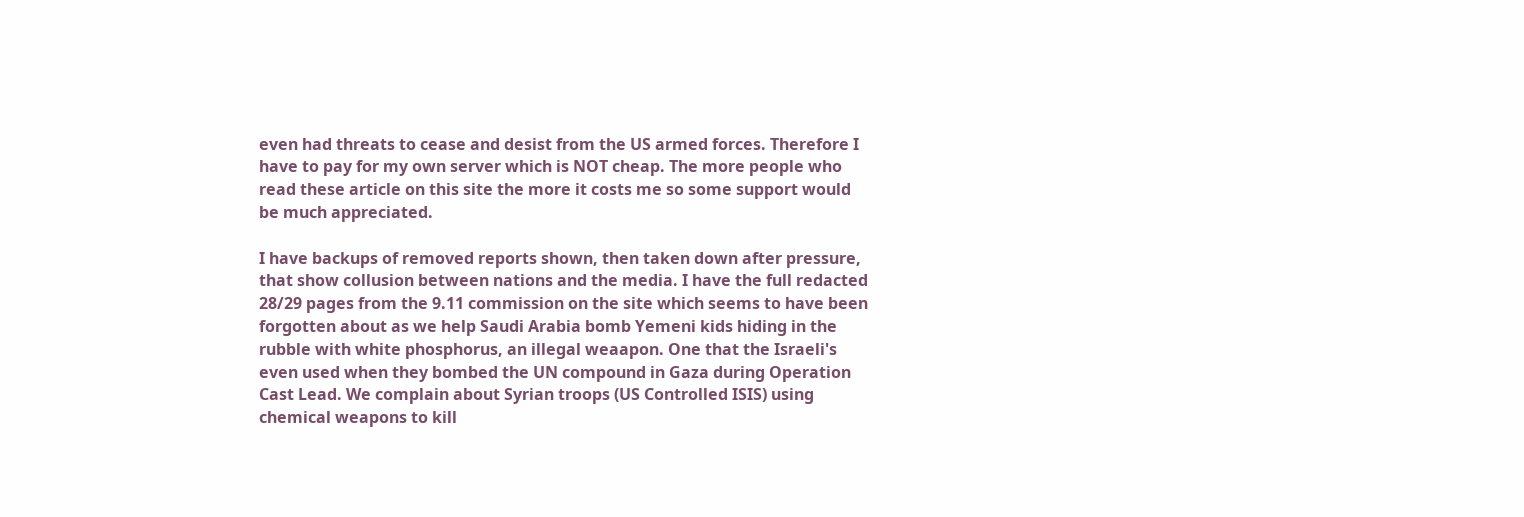even had threats to cease and desist from the US armed forces. Therefore I have to pay for my own server which is NOT cheap. The more people who read these article on this site the more it costs me so some support would be much appreciated.

I have backups of removed reports shown, then taken down after pressure, that show collusion between nations and the media. I have the full redacted 28/29 pages from the 9.11 commission on the site which seems to have been forgotten about as we help Saudi Arabia bomb Yemeni kids hiding in the rubble with white phosphorus, an illegal weaapon. One that the Israeli's even used when they bombed the UN compound in Gaza during Operation Cast Lead. We complain about Syrian troops (US Controlled ISIS) using chemical weapons to kill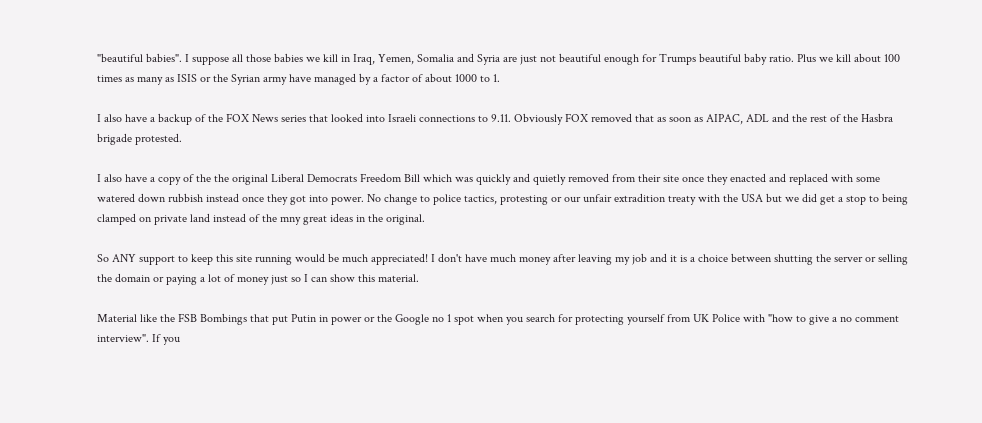"beautiful babies". I suppose all those babies we kill in Iraq, Yemen, Somalia and Syria are just not beautiful enough for Trumps beautiful baby ratio. Plus we kill about 100 times as many as ISIS or the Syrian army have managed by a factor of about 1000 to 1.

I also have a backup of the FOX News series that looked into Israeli connections to 9.11. Obviously FOX removed that as soon as AIPAC, ADL and the rest of the Hasbra brigade protested.

I also have a copy of the the original Liberal Democrats Freedom Bill which was quickly and quietly removed from their site once they enacted and replaced with some watered down rubbish instead once they got into power. No change to police tactics, protesting or our unfair extradition treaty with the USA but we did get a stop to being clamped on private land instead of the mny great ideas in the original.

So ANY support to keep this site running would be much appreciated! I don't have much money after leaving my job and it is a choice between shutting the server or selling the domain or paying a lot of money just so I can show this material.

Material like the FSB Bombings that put Putin in power or the Google no 1 spot when you search for protecting yourself from UK Police with "how to give a no comment interview". If you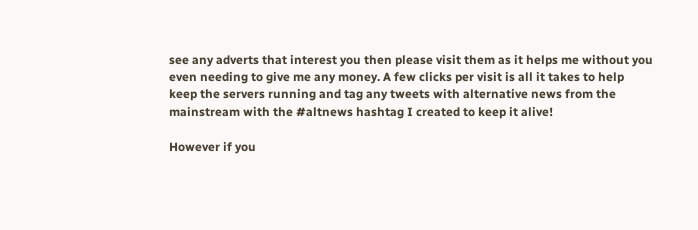see any adverts that interest you then please visit them as it helps me without you even needing to give me any money. A few clicks per visit is all it takes to help keep the servers running and tag any tweets with alternative news from the mainstream with the #altnews hashtag I created to keep it alive!

However if you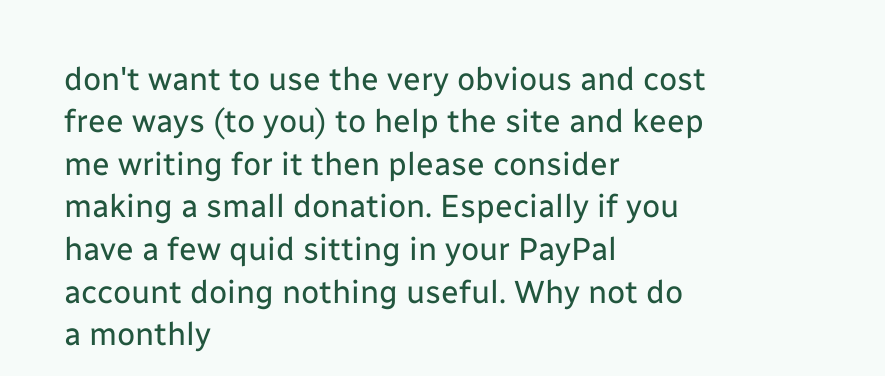don't want to use the very obvious and cost free ways (to you) to help the site and keep me writing for it then please consider making a small donation. Especially if you have a few quid sitting in your PayPal account doing nothing useful. Why not do a monthly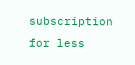subscription for less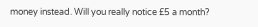money instead. Will you really notice £5 a month?